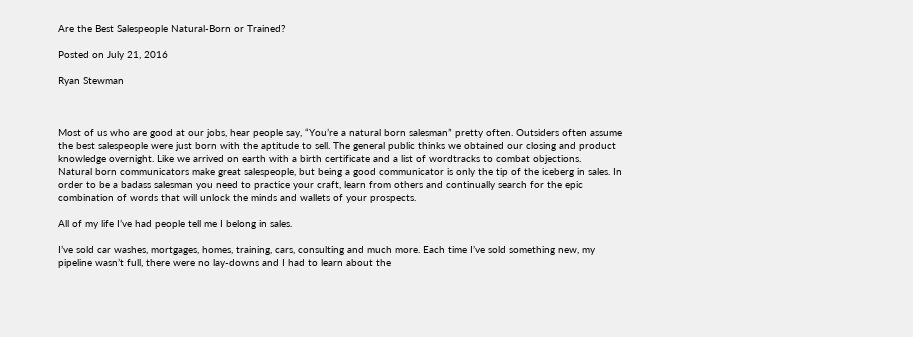Are the Best Salespeople Natural-Born or Trained?

Posted on July 21, 2016

Ryan Stewman



Most of us who are good at our jobs, hear people say, “You’re a natural born salesman” pretty often. Outsiders often assume the best salespeople were just born with the aptitude to sell. The general public thinks we obtained our closing and product knowledge overnight. Like we arrived on earth with a birth certificate and a list of wordtracks to combat objections.
Natural born communicators make great salespeople, but being a good communicator is only the tip of the iceberg in sales. In order to be a badass salesman you need to practice your craft, learn from others and continually search for the epic combination of words that will unlock the minds and wallets of your prospects.

All of my life I’ve had people tell me I belong in sales.

I’ve sold car washes, mortgages, homes, training, cars, consulting and much more. Each time I’ve sold something new, my pipeline wasn’t full, there were no lay-downs and I had to learn about the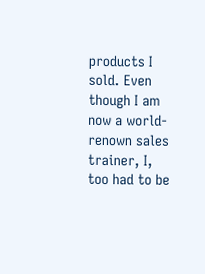products I sold. Even though I am now a world-renown sales trainer, I, too had to be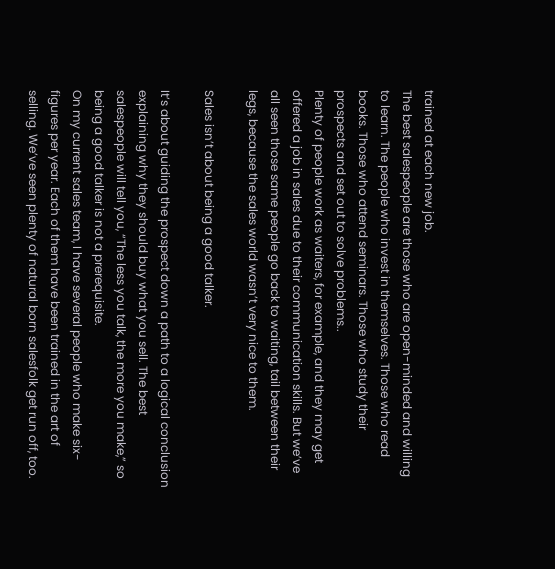trained at each new job.
The best salespeople are those who are open-minded and willing to learn. The people who invest in themselves. Those who read books. Those who attend seminars. Those who study their prospects and set out to solve problems..
Plenty of people work as waiters, for example, and they may get offered a job in sales due to their communication skills. But we’ve all seen those same people go back to waiting, tail between their legs, because the sales world wasn’t very nice to them.

Sales isn’t about being a good talker.

It’s about guiding the prospect down a path to a logical conclusion explaining why they should buy what you sell. The best salespeople will tell you, “The less you talk, the more you make,” so being a good talker is not a prerequisite.
On my current sales team, I have several people who make six-figures per year. Each of them have been trained in the art of selling. We’ve seen plenty of natural born salesfolk get run off, too.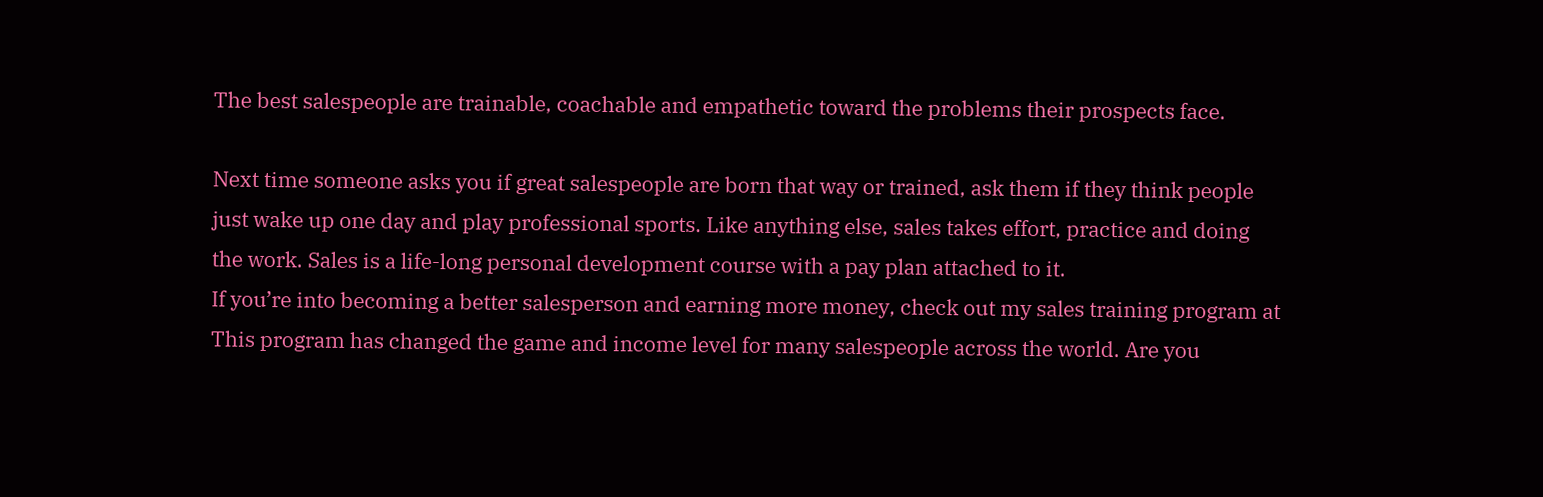The best salespeople are trainable, coachable and empathetic toward the problems their prospects face.

Next time someone asks you if great salespeople are born that way or trained, ask them if they think people just wake up one day and play professional sports. Like anything else, sales takes effort, practice and doing the work. Sales is a life-long personal development course with a pay plan attached to it.
If you’re into becoming a better salesperson and earning more money, check out my sales training program at
This program has changed the game and income level for many salespeople across the world. Are you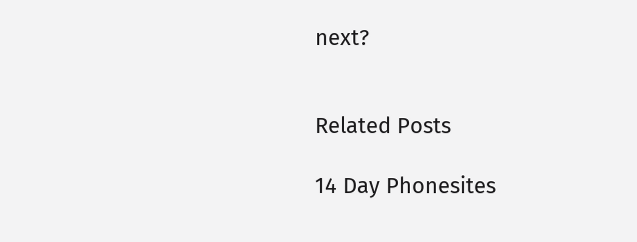next?


Related Posts

14 Day Phonesites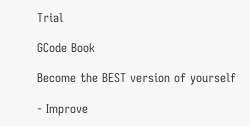Trial

GCode Book

Become the BEST version of yourself

- Improve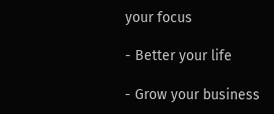your focus

- Better your life

- Grow your business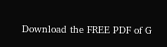Download the FREE PDF of G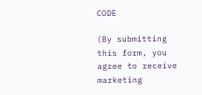CODE

(By submitting this form, you agree to receive marketing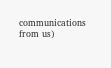communications from us)